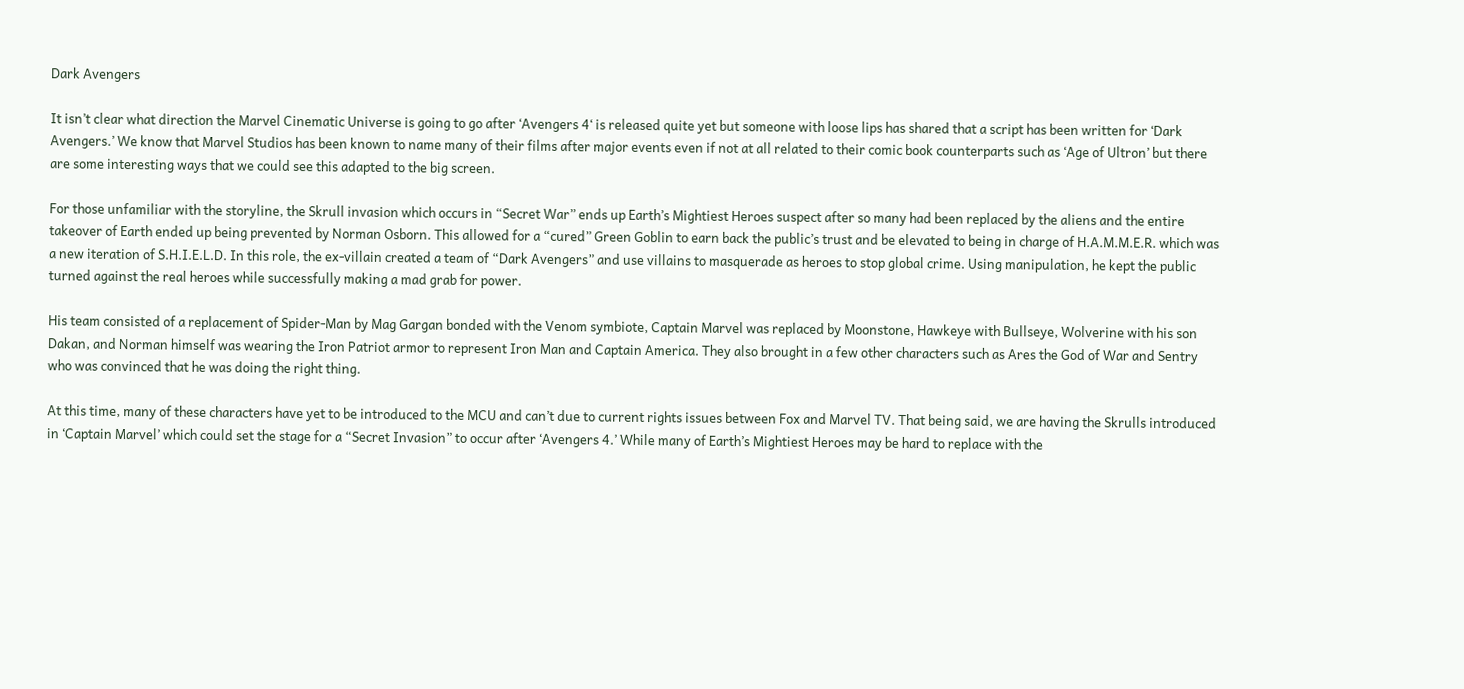Dark Avengers

It isn’t clear what direction the Marvel Cinematic Universe is going to go after ‘Avengers 4‘ is released quite yet but someone with loose lips has shared that a script has been written for ‘Dark Avengers.’ We know that Marvel Studios has been known to name many of their films after major events even if not at all related to their comic book counterparts such as ‘Age of Ultron’ but there are some interesting ways that we could see this adapted to the big screen.

For those unfamiliar with the storyline, the Skrull invasion which occurs in “Secret War” ends up Earth’s Mightiest Heroes suspect after so many had been replaced by the aliens and the entire takeover of Earth ended up being prevented by Norman Osborn. This allowed for a “cured” Green Goblin to earn back the public’s trust and be elevated to being in charge of H.A.M.M.E.R. which was a new iteration of S.H.I.E.L.D. In this role, the ex-villain created a team of “Dark Avengers” and use villains to masquerade as heroes to stop global crime. Using manipulation, he kept the public turned against the real heroes while successfully making a mad grab for power.

His team consisted of a replacement of Spider-Man by Mag Gargan bonded with the Venom symbiote, Captain Marvel was replaced by Moonstone, Hawkeye with Bullseye, Wolverine with his son Dakan, and Norman himself was wearing the Iron Patriot armor to represent Iron Man and Captain America. They also brought in a few other characters such as Ares the God of War and Sentry who was convinced that he was doing the right thing.

At this time, many of these characters have yet to be introduced to the MCU and can’t due to current rights issues between Fox and Marvel TV. That being said, we are having the Skrulls introduced in ‘Captain Marvel’ which could set the stage for a “Secret Invasion” to occur after ‘Avengers 4.’ While many of Earth’s Mightiest Heroes may be hard to replace with the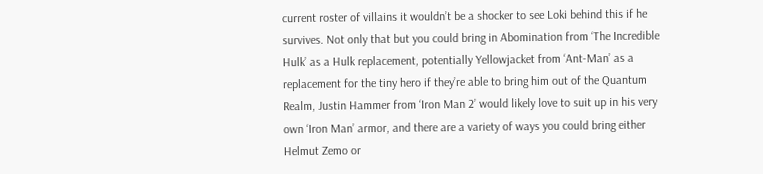current roster of villains it wouldn’t be a shocker to see Loki behind this if he survives. Not only that but you could bring in Abomination from ‘The Incredible Hulk’ as a Hulk replacement, potentially Yellowjacket from ‘Ant-Man’ as a replacement for the tiny hero if they’re able to bring him out of the Quantum Realm, Justin Hammer from ‘Iron Man 2’ would likely love to suit up in his very own ‘Iron Man’ armor, and there are a variety of ways you could bring either Helmut Zemo or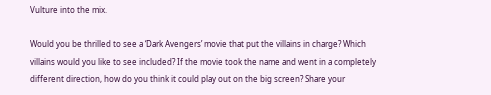Vulture into the mix.

Would you be thrilled to see a ‘Dark Avengers’ movie that put the villains in charge? Which villains would you like to see included? If the movie took the name and went in a completely different direction, how do you think it could play out on the big screen? Share your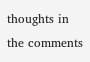thoughts in the comments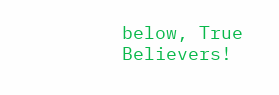below, True Believers!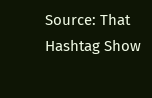Source: That Hashtag Show